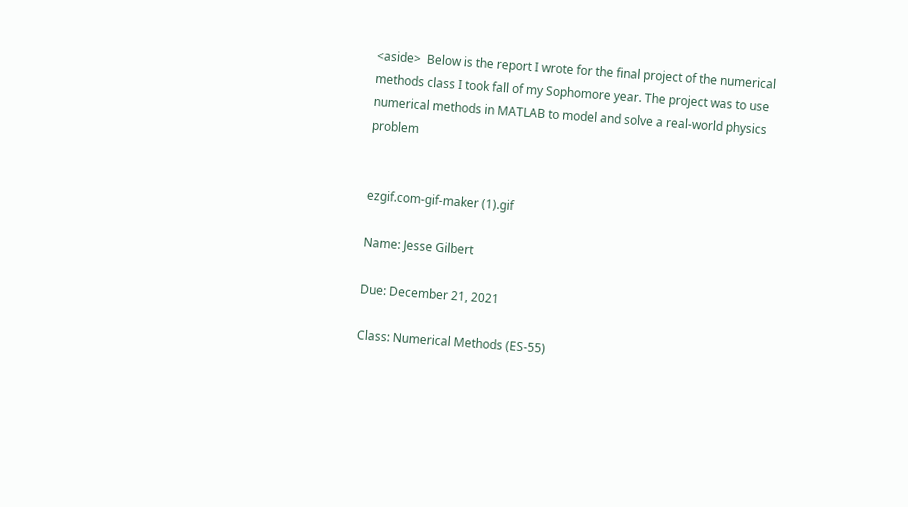<aside>  Below is the report I wrote for the final project of the numerical methods class I took fall of my Sophomore year. The project was to use numerical methods in MATLAB to model and solve a real-world physics problem


ezgif.com-gif-maker (1).gif

Name: Jesse Gilbert

Due: December 21, 2021

Class: Numerical Methods (ES-55)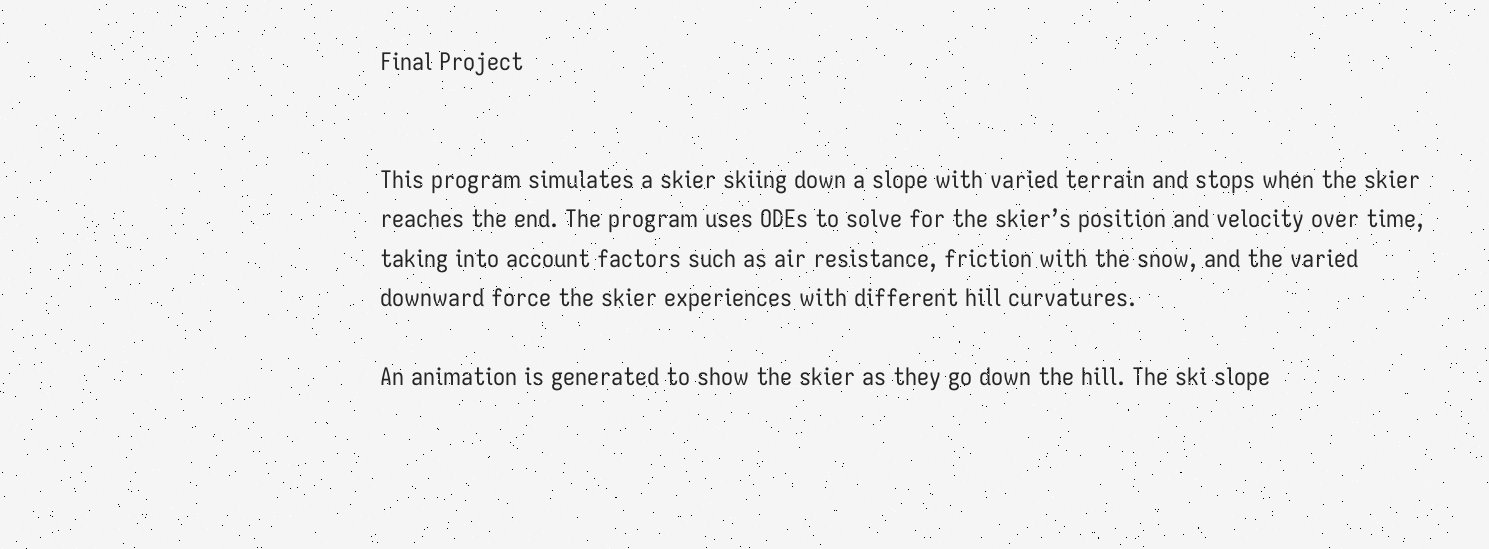Final Project


This program simulates a skier skiing down a slope with varied terrain and stops when the skier reaches the end. The program uses ODEs to solve for the skier’s position and velocity over time, taking into account factors such as air resistance, friction with the snow, and the varied downward force the skier experiences with different hill curvatures.

An animation is generated to show the skier as they go down the hill. The ski slope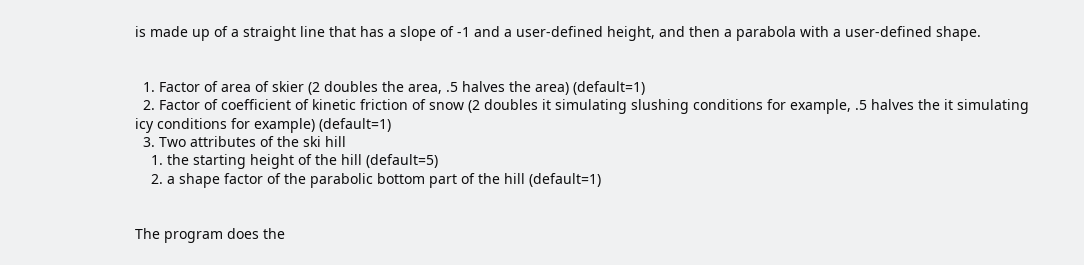is made up of a straight line that has a slope of -1 and a user-defined height, and then a parabola with a user-defined shape.


  1. Factor of area of skier (2 doubles the area, .5 halves the area) (default=1)
  2. Factor of coefficient of kinetic friction of snow (2 doubles it simulating slushing conditions for example, .5 halves the it simulating icy conditions for example) (default=1)
  3. Two attributes of the ski hill
    1. the starting height of the hill (default=5)
    2. a shape factor of the parabolic bottom part of the hill (default=1)


The program does the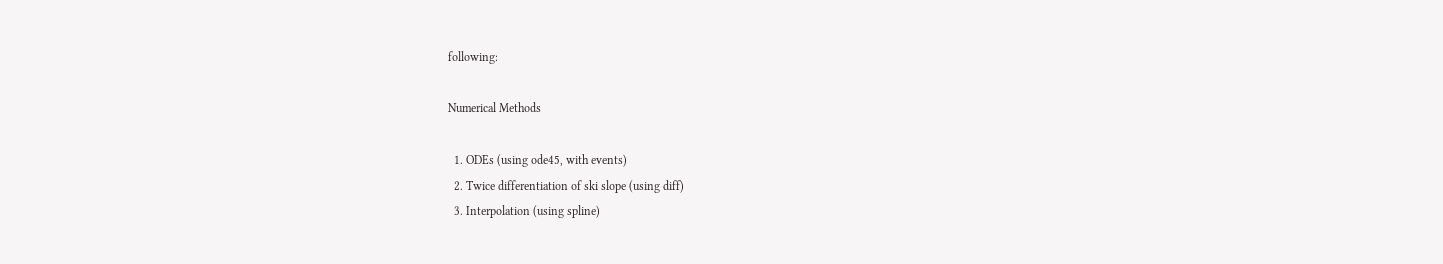following:

Numerical Methods

  1. ODEs (using ode45, with events)
  2. Twice differentiation of ski slope (using diff)
  3. Interpolation (using spline)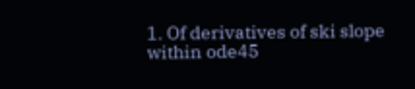1. Of derivatives of ski slope within ode45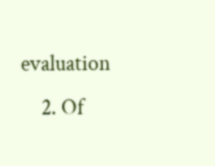evaluation
    2. Of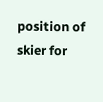position of skier for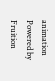animation
Powered by Fruition